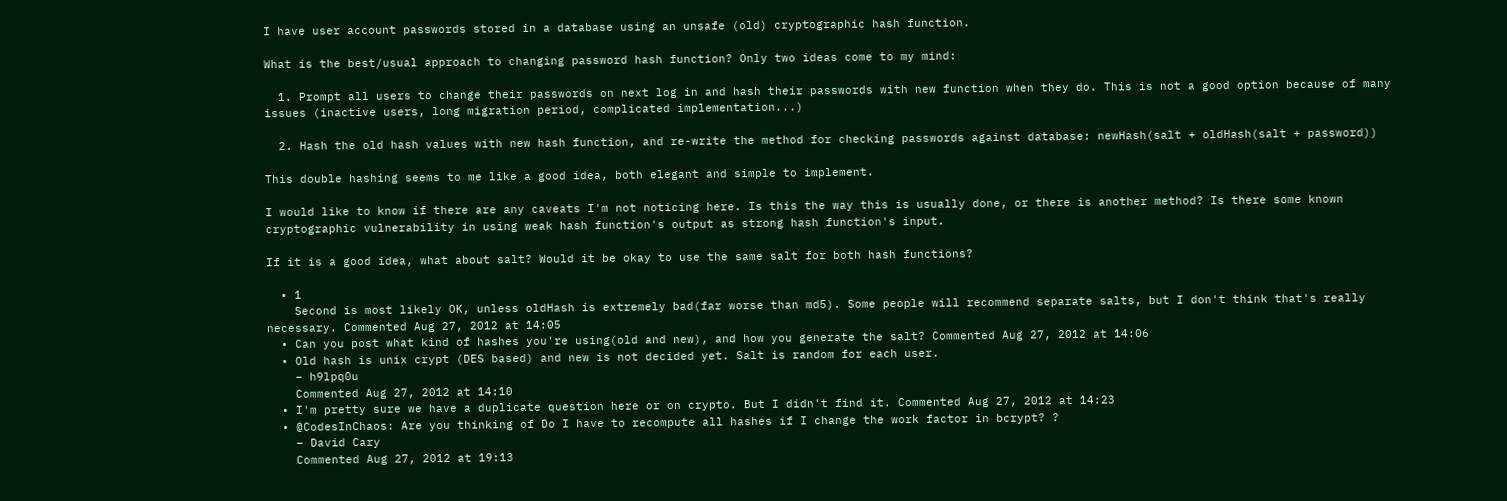I have user account passwords stored in a database using an unsafe (old) cryptographic hash function.

What is the best/usual approach to changing password hash function? Only two ideas come to my mind:

  1. Prompt all users to change their passwords on next log in and hash their passwords with new function when they do. This is not a good option because of many issues (inactive users, long migration period, complicated implementation...)

  2. Hash the old hash values with new hash function, and re-write the method for checking passwords against database: newHash(salt + oldHash(salt + password))

This double hashing seems to me like a good idea, both elegant and simple to implement.

I would like to know if there are any caveats I'm not noticing here. Is this the way this is usually done, or there is another method? Is there some known cryptographic vulnerability in using weak hash function's output as strong hash function's input.

If it is a good idea, what about salt? Would it be okay to use the same salt for both hash functions?

  • 1
    Second is most likely OK, unless oldHash is extremely bad(far worse than md5). Some people will recommend separate salts, but I don't think that's really necessary. Commented Aug 27, 2012 at 14:05
  • Can you post what kind of hashes you're using(old and new), and how you generate the salt? Commented Aug 27, 2012 at 14:06
  • Old hash is unix crypt (DES based) and new is not decided yet. Salt is random for each user.
    – h9lpq0u
    Commented Aug 27, 2012 at 14:10
  • I'm pretty sure we have a duplicate question here or on crypto. But I didn't find it. Commented Aug 27, 2012 at 14:23
  • @CodesInChaos: Are you thinking of Do I have to recompute all hashes if I change the work factor in bcrypt? ?
    – David Cary
    Commented Aug 27, 2012 at 19:13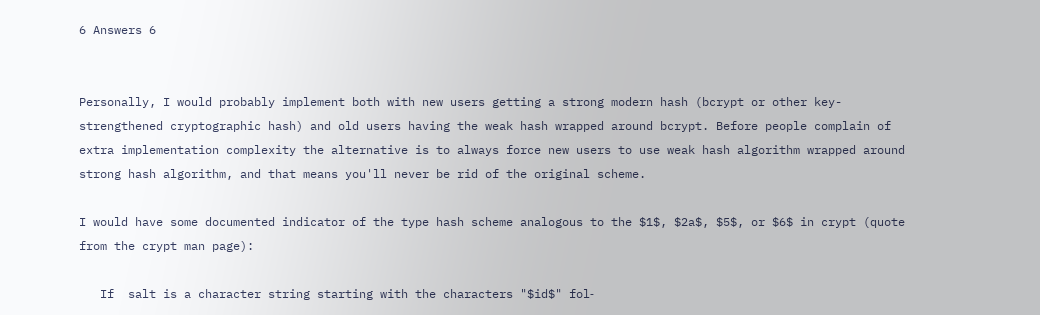6 Answers 6


Personally, I would probably implement both with new users getting a strong modern hash (bcrypt or other key-strengthened cryptographic hash) and old users having the weak hash wrapped around bcrypt. Before people complain of extra implementation complexity the alternative is to always force new users to use weak hash algorithm wrapped around strong hash algorithm, and that means you'll never be rid of the original scheme.

I would have some documented indicator of the type hash scheme analogous to the $1$, $2a$, $5$, or $6$ in crypt (quote from the crypt man page):

   If  salt is a character string starting with the characters "$id$" fol‐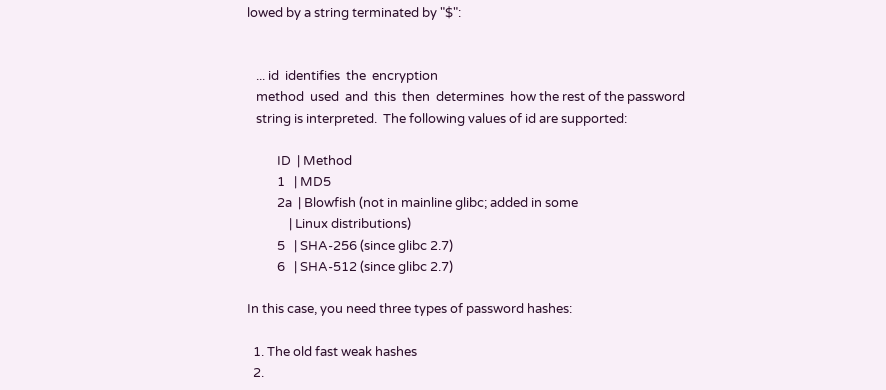lowed by a string terminated by "$":


   ... id  identifies  the  encryption
   method  used  and  this  then  determines  how the rest of the password
   string is interpreted.  The following values of id are supported:

          ID  | Method
          1   | MD5
          2a  | Blowfish (not in mainline glibc; added in some
              | Linux distributions)
          5   | SHA-256 (since glibc 2.7)
          6   | SHA-512 (since glibc 2.7)

In this case, you need three types of password hashes:

  1. The old fast weak hashes
  2.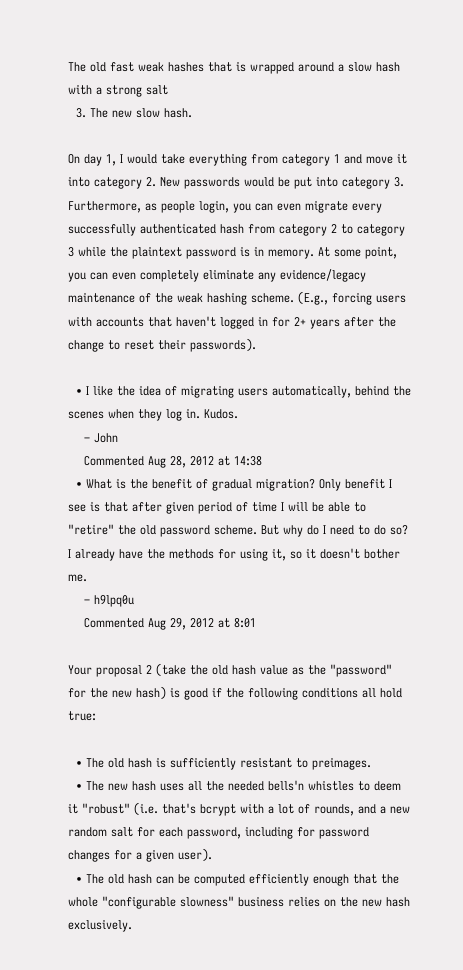The old fast weak hashes that is wrapped around a slow hash with a strong salt
  3. The new slow hash.

On day 1, I would take everything from category 1 and move it into category 2. New passwords would be put into category 3. Furthermore, as people login, you can even migrate every successfully authenticated hash from category 2 to category 3 while the plaintext password is in memory. At some point, you can even completely eliminate any evidence/legacy maintenance of the weak hashing scheme. (E.g., forcing users with accounts that haven't logged in for 2+ years after the change to reset their passwords).

  • I like the idea of migrating users automatically, behind the scenes when they log in. Kudos.
    – John
    Commented Aug 28, 2012 at 14:38
  • What is the benefit of gradual migration? Only benefit I see is that after given period of time I will be able to "retire" the old password scheme. But why do I need to do so? I already have the methods for using it, so it doesn't bother me.
    – h9lpq0u
    Commented Aug 29, 2012 at 8:01

Your proposal 2 (take the old hash value as the "password" for the new hash) is good if the following conditions all hold true:

  • The old hash is sufficiently resistant to preimages.
  • The new hash uses all the needed bells'n whistles to deem it "robust" (i.e. that's bcrypt with a lot of rounds, and a new random salt for each password, including for password changes for a given user).
  • The old hash can be computed efficiently enough that the whole "configurable slowness" business relies on the new hash exclusively.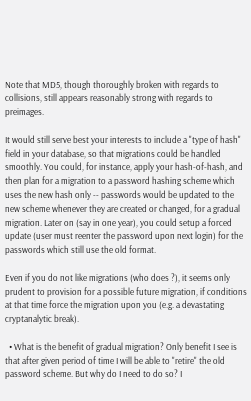Note that MD5, though thoroughly broken with regards to collisions, still appears reasonably strong with regards to preimages.

It would still serve best your interests to include a "type of hash" field in your database, so that migrations could be handled smoothly. You could, for instance, apply your hash-of-hash, and then plan for a migration to a password hashing scheme which uses the new hash only -- passwords would be updated to the new scheme whenever they are created or changed, for a gradual migration. Later on (say in one year), you could setup a forced update (user must reenter the password upon next login) for the passwords which still use the old format.

Even if you do not like migrations (who does ?), it seems only prudent to provision for a possible future migration, if conditions at that time force the migration upon you (e.g. a devastating cryptanalytic break).

  • What is the benefit of gradual migration? Only benefit I see is that after given period of time I will be able to "retire" the old password scheme. But why do I need to do so? I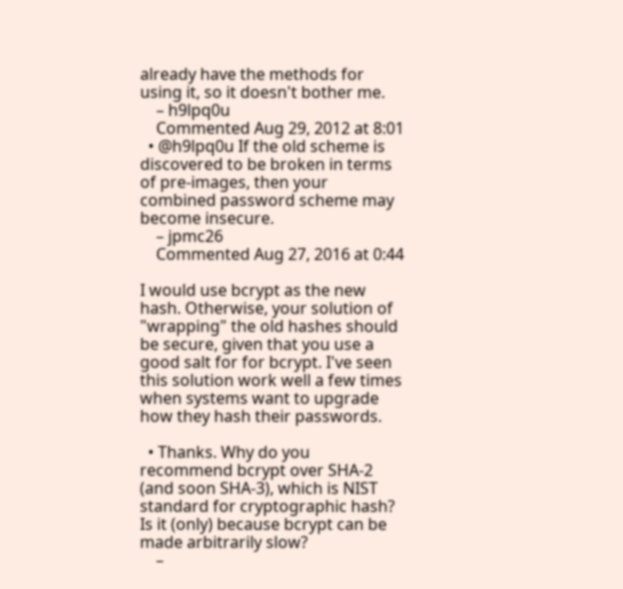already have the methods for using it, so it doesn't bother me.
    – h9lpq0u
    Commented Aug 29, 2012 at 8:01
  • @h9lpq0u If the old scheme is discovered to be broken in terms of pre-images, then your combined password scheme may become insecure.
    – jpmc26
    Commented Aug 27, 2016 at 0:44

I would use bcrypt as the new hash. Otherwise, your solution of "wrapping" the old hashes should be secure, given that you use a good salt for for bcrypt. I've seen this solution work well a few times when systems want to upgrade how they hash their passwords.

  • Thanks. Why do you recommend bcrypt over SHA-2 (and soon SHA-3), which is NIST standard for cryptographic hash? Is it (only) because bcrypt can be made arbitrarily slow?
    –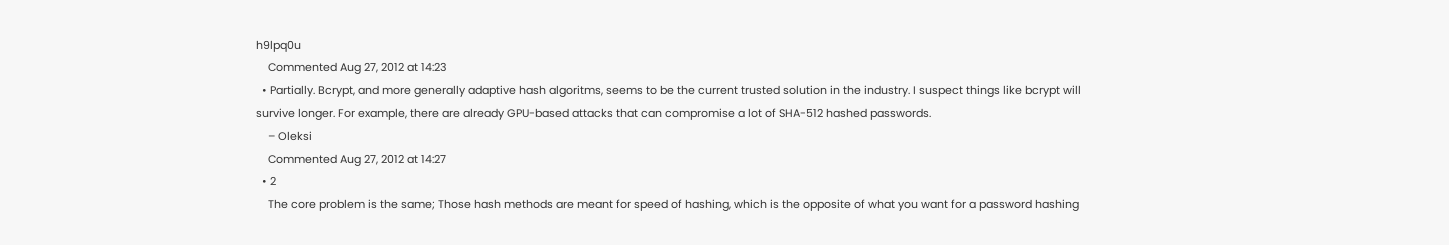h9lpq0u
    Commented Aug 27, 2012 at 14:23
  • Partially. Bcrypt, and more generally adaptive hash algoritms, seems to be the current trusted solution in the industry. I suspect things like bcrypt will survive longer. For example, there are already GPU-based attacks that can compromise a lot of SHA-512 hashed passwords.
    – Oleksi
    Commented Aug 27, 2012 at 14:27
  • 2
    The core problem is the same; Those hash methods are meant for speed of hashing, which is the opposite of what you want for a password hashing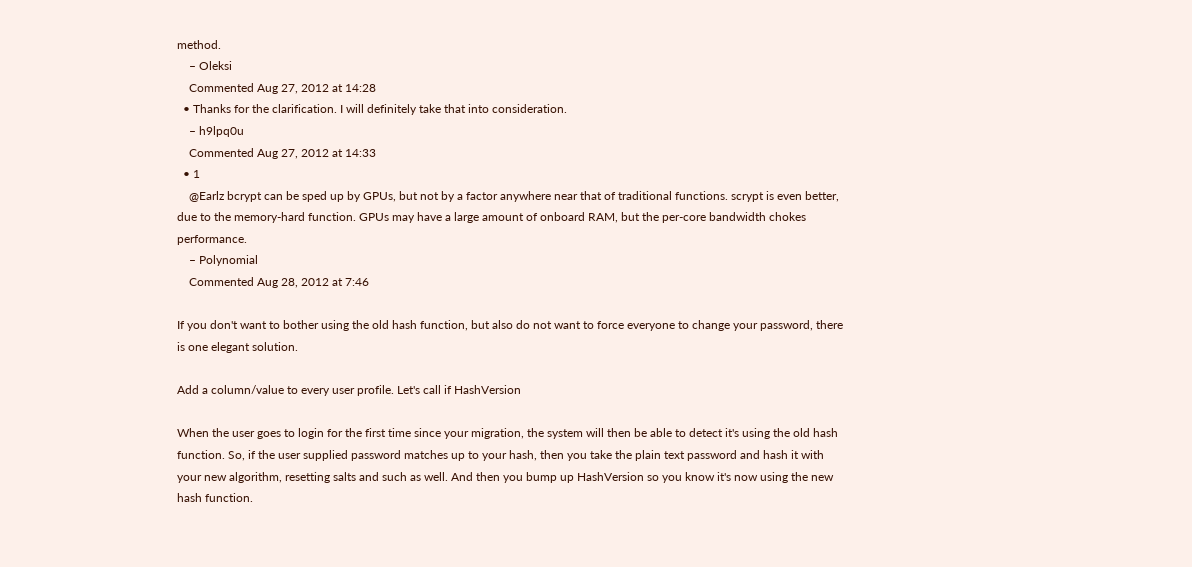method.
    – Oleksi
    Commented Aug 27, 2012 at 14:28
  • Thanks for the clarification. I will definitely take that into consideration.
    – h9lpq0u
    Commented Aug 27, 2012 at 14:33
  • 1
    @Earlz bcrypt can be sped up by GPUs, but not by a factor anywhere near that of traditional functions. scrypt is even better, due to the memory-hard function. GPUs may have a large amount of onboard RAM, but the per-core bandwidth chokes performance.
    – Polynomial
    Commented Aug 28, 2012 at 7:46

If you don't want to bother using the old hash function, but also do not want to force everyone to change your password, there is one elegant solution.

Add a column/value to every user profile. Let's call if HashVersion

When the user goes to login for the first time since your migration, the system will then be able to detect it's using the old hash function. So, if the user supplied password matches up to your hash, then you take the plain text password and hash it with your new algorithm, resetting salts and such as well. And then you bump up HashVersion so you know it's now using the new hash function.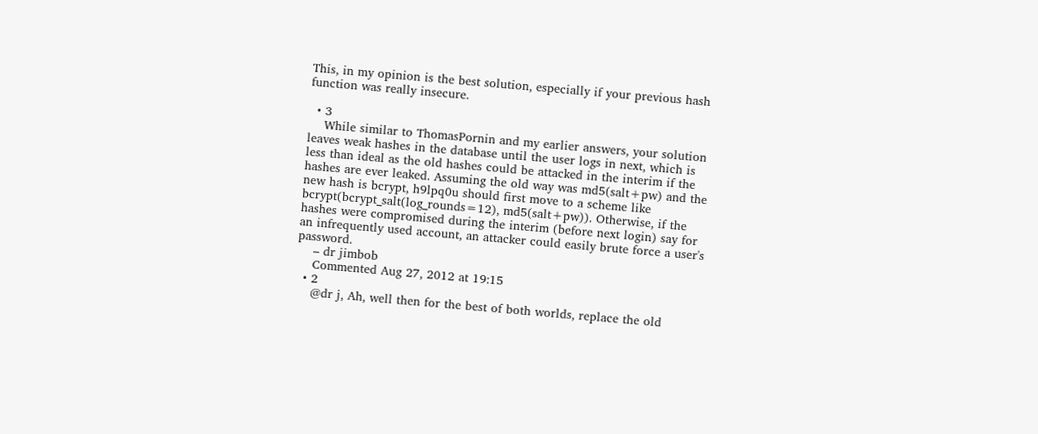This, in my opinion is the best solution, especially if your previous hash function was really insecure.

  • 3
    While similar to ThomasPornin and my earlier answers, your solution leaves weak hashes in the database until the user logs in next, which is less than ideal as the old hashes could be attacked in the interim if the hashes are ever leaked. Assuming the old way was md5(salt+pw) and the new hash is bcrypt, h9lpq0u should first move to a scheme like bcrypt(bcrypt_salt(log_rounds=12), md5(salt+pw)). Otherwise, if the hashes were compromised during the interim (before next login) say for an infrequently used account, an attacker could easily brute force a user's password.
    – dr jimbob
    Commented Aug 27, 2012 at 19:15
  • 2
    @dr j, Ah, well then for the best of both worlds, replace the old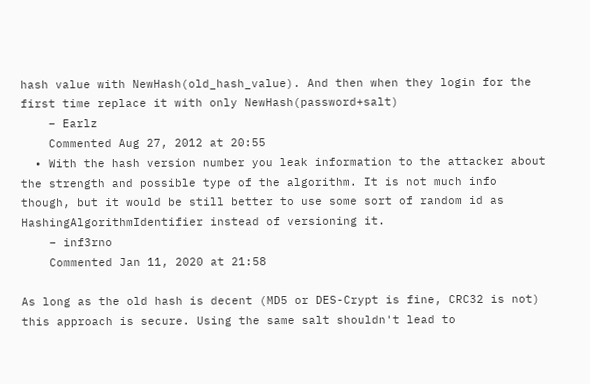hash value with NewHash(old_hash_value). And then when they login for the first time replace it with only NewHash(password+salt)
    – Earlz
    Commented Aug 27, 2012 at 20:55
  • With the hash version number you leak information to the attacker about the strength and possible type of the algorithm. It is not much info though, but it would be still better to use some sort of random id as HashingAlgorithmIdentifier instead of versioning it.
    – inf3rno
    Commented Jan 11, 2020 at 21:58

As long as the old hash is decent (MD5 or DES-Crypt is fine, CRC32 is not) this approach is secure. Using the same salt shouldn't lead to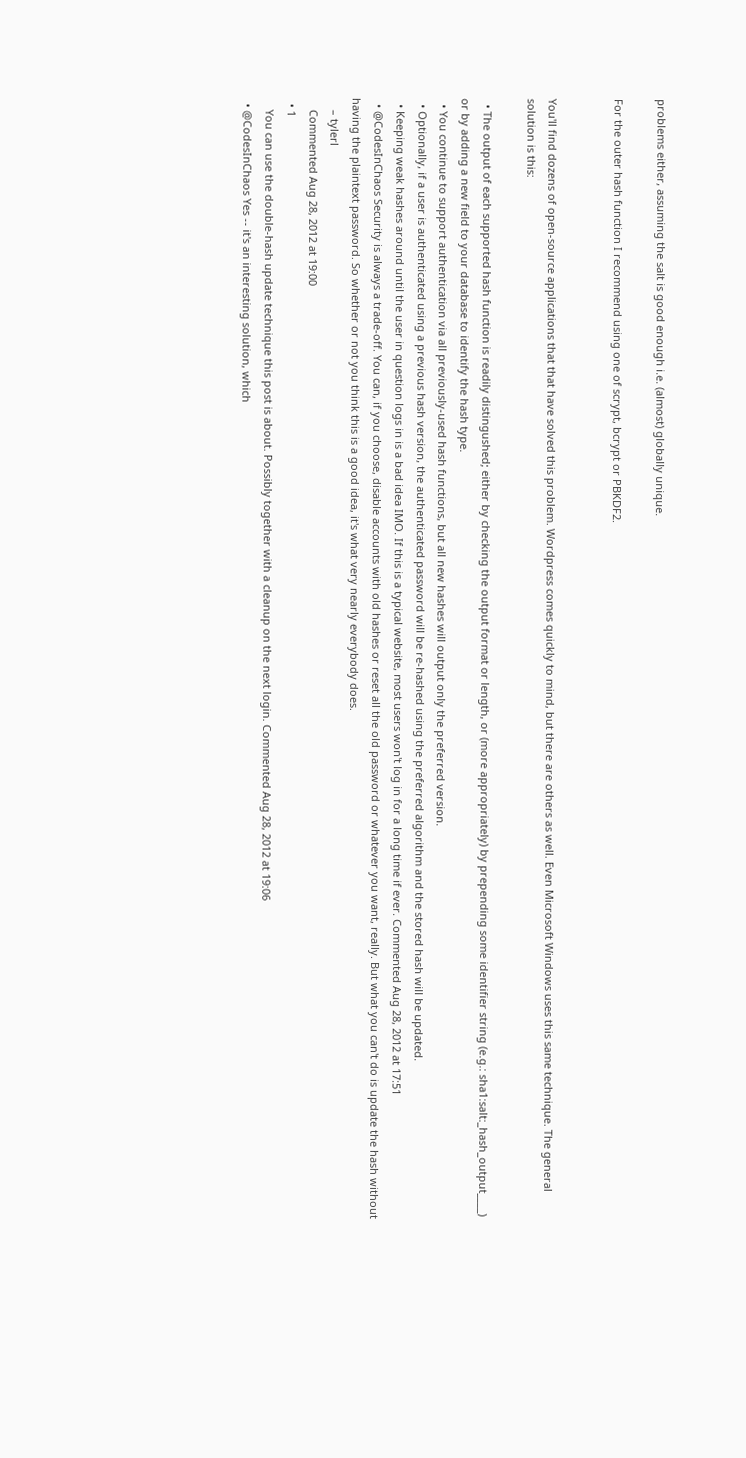problems either, assuming the salt is good enough i.e. (almost) globally unique.

For the outer hash function I recommend using one of scrypt, bcrypt or PBKDF2.


You'll find dozens of open-source applications that that have solved this problem. Wordpress comes quickly to mind, but there are others as well. Even Microsoft Windows uses this same technique. The general solution is this:

  • The output of each supported hash function is readily distingushed; either by checking the output format or length, or (more appropriately) by prepending some identifier string (e.g.: sha1:salt:_hash_output____) or by adding a new field to your database to identify the hash type.
  • You continue to support authentication via all previously-used hash functions, but all new hashes will output only the preferred version.
  • Optionally, if a user is authenticated using a previous hash version, the authenticated password will be re-hashed using the preferred algorithm and the stored hash will be updated.
  • Keeping weak hashes around until the user in question logs in is a bad idea IMO. If this is a typical website, most users won't log in for a long time if ever. Commented Aug 28, 2012 at 17:51
  • @CodesInChaos Security is always a trade-off. You can, if you choose, disable accounts with old hashes or reset all the old password or whatever you want, really. But what you can't do is update the hash without having the plaintext password. So whether or not you think this is a good idea, it's what very nearly everybody does.
    – tylerl
    Commented Aug 28, 2012 at 19:00
  • 1
    You can use the double-hash update technique this post is about. Possibly together with a cleanup on the next login. Commented Aug 28, 2012 at 19:06
  • @CodesInChaos Yes -- it's an interesting solution, which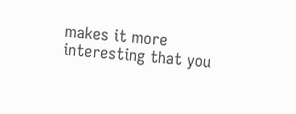makes it more interesting that you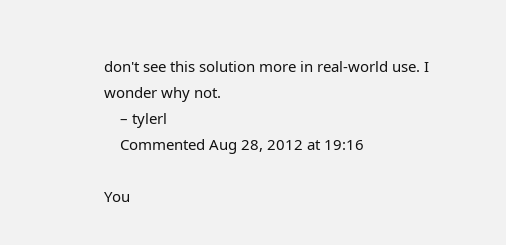don't see this solution more in real-world use. I wonder why not.
    – tylerl
    Commented Aug 28, 2012 at 19:16

You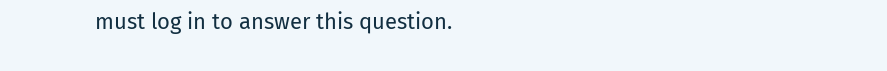must log in to answer this question.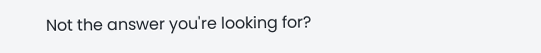Not the answer you're looking for?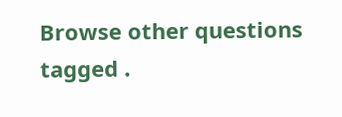Browse other questions tagged .